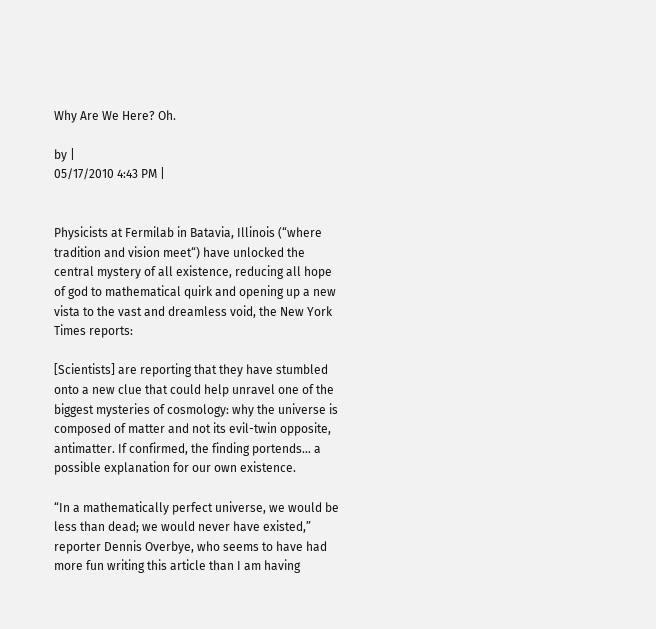Why Are We Here? Oh.

by |
05/17/2010 4:43 PM |


Physicists at Fermilab in Batavia, Illinois (“where tradition and vision meet“) have unlocked the central mystery of all existence, reducing all hope of god to mathematical quirk and opening up a new vista to the vast and dreamless void, the New York Times reports:

[Scientists] are reporting that they have stumbled onto a new clue that could help unravel one of the biggest mysteries of cosmology: why the universe is composed of matter and not its evil-twin opposite, antimatter. If confirmed, the finding portends… a possible explanation for our own existence.

“In a mathematically perfect universe, we would be less than dead; we would never have existed,” reporter Dennis Overbye, who seems to have had more fun writing this article than I am having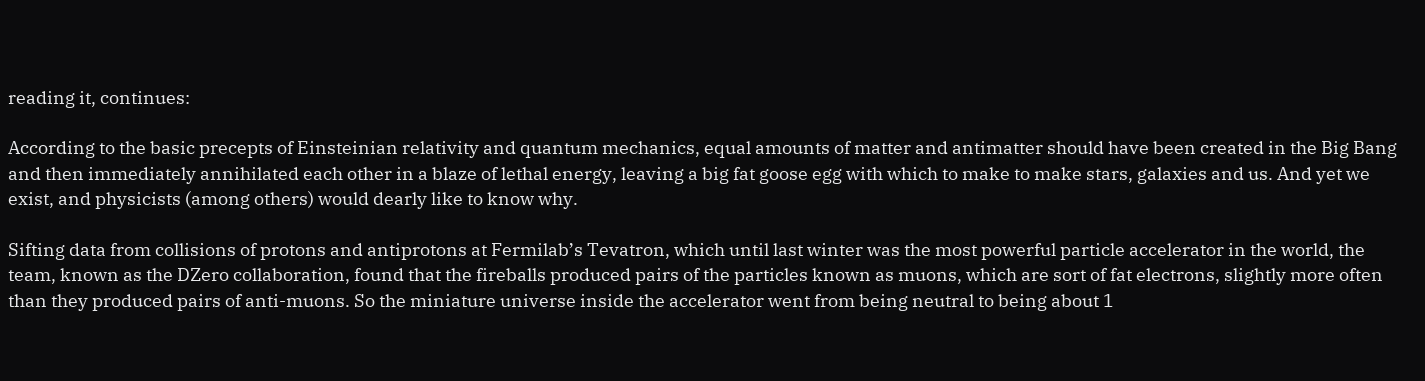reading it, continues:

According to the basic precepts of Einsteinian relativity and quantum mechanics, equal amounts of matter and antimatter should have been created in the Big Bang and then immediately annihilated each other in a blaze of lethal energy, leaving a big fat goose egg with which to make to make stars, galaxies and us. And yet we exist, and physicists (among others) would dearly like to know why.

Sifting data from collisions of protons and antiprotons at Fermilab’s Tevatron, which until last winter was the most powerful particle accelerator in the world, the team, known as the DZero collaboration, found that the fireballs produced pairs of the particles known as muons, which are sort of fat electrons, slightly more often than they produced pairs of anti-muons. So the miniature universe inside the accelerator went from being neutral to being about 1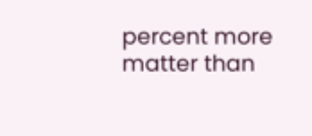percent more matter than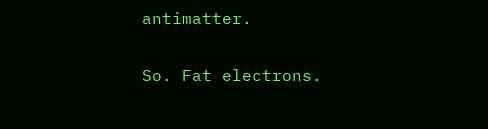antimatter.

So. Fat electrons.